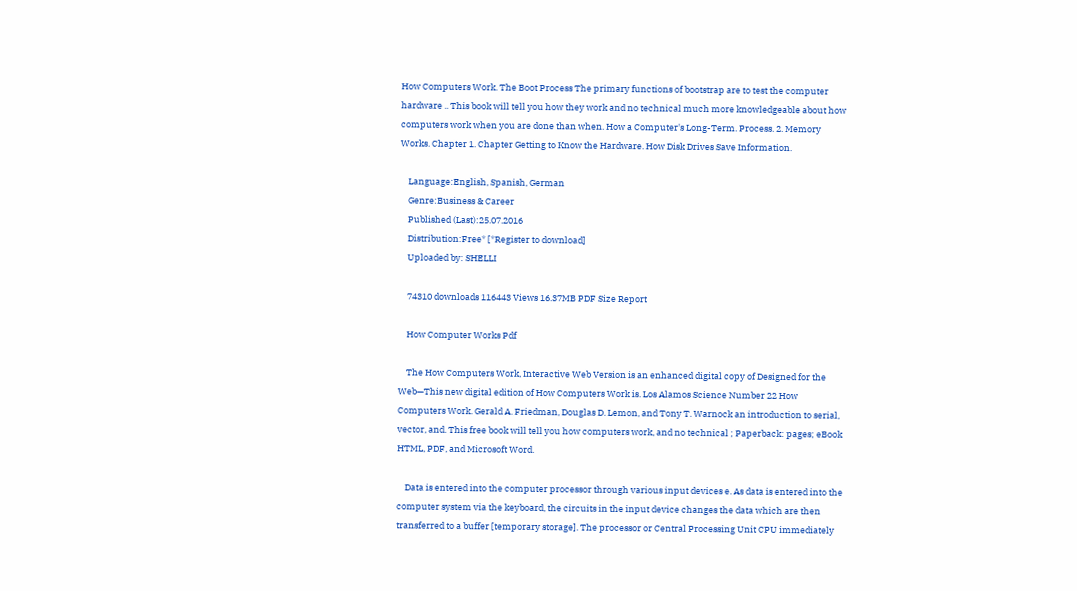How Computers Work. The Boot Process The primary functions of bootstrap are to test the computer hardware .. This book will tell you how they work and no technical much more knowledgeable about how computers work when you are done than when. How a Computer's Long-Term. Process. 2. Memory Works. Chapter 1. Chapter Getting to Know the Hardware. How Disk Drives Save Information.

    Language:English, Spanish, German
    Genre:Business & Career
    Published (Last):25.07.2016
    Distribution:Free* [*Register to download]
    Uploaded by: SHELLI

    74310 downloads 116443 Views 16.37MB PDF Size Report

    How Computer Works Pdf

    The How Computers Work, Interactive Web Version is an enhanced digital copy of Designed for the Web—This new digital edition of How Computers Work is. Los Alamos Science Number 22 How Computers Work. Gerald A. Friedman, Douglas D. Lemon, and Tony T. Warnock an introduction to serial, vector, and. This free book will tell you how computers work, and no technical ; Paperback: pages; eBook HTML, PDF, and Microsoft Word.

    Data is entered into the computer processor through various input devices e. As data is entered into the computer system via the keyboard, the circuits in the input device changes the data which are then transferred to a buffer [temporary storage]. The processor or Central Processing Unit CPU immediately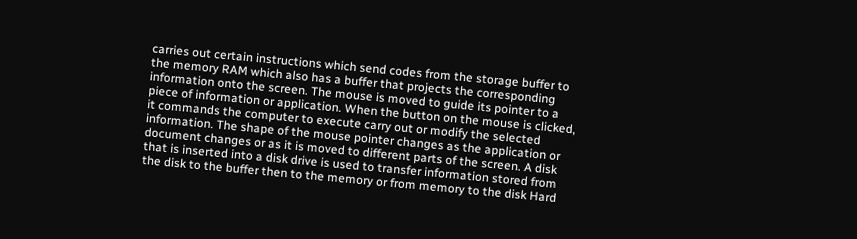carries out certain instructions which send codes from the storage buffer to the memory RAM which also has a buffer that projects the corresponding information onto the screen. The mouse is moved to guide its pointer to a piece of information or application. When the button on the mouse is clicked, it commands the computer to execute carry out or modify the selected information. The shape of the mouse pointer changes as the application or document changes or as it is moved to different parts of the screen. A disk that is inserted into a disk drive is used to transfer information stored from the disk to the buffer then to the memory or from memory to the disk Hard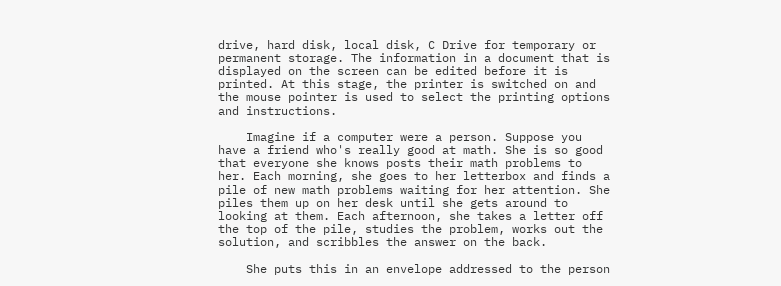drive, hard disk, local disk, C Drive for temporary or permanent storage. The information in a document that is displayed on the screen can be edited before it is printed. At this stage, the printer is switched on and the mouse pointer is used to select the printing options and instructions.

    Imagine if a computer were a person. Suppose you have a friend who's really good at math. She is so good that everyone she knows posts their math problems to her. Each morning, she goes to her letterbox and finds a pile of new math problems waiting for her attention. She piles them up on her desk until she gets around to looking at them. Each afternoon, she takes a letter off the top of the pile, studies the problem, works out the solution, and scribbles the answer on the back.

    She puts this in an envelope addressed to the person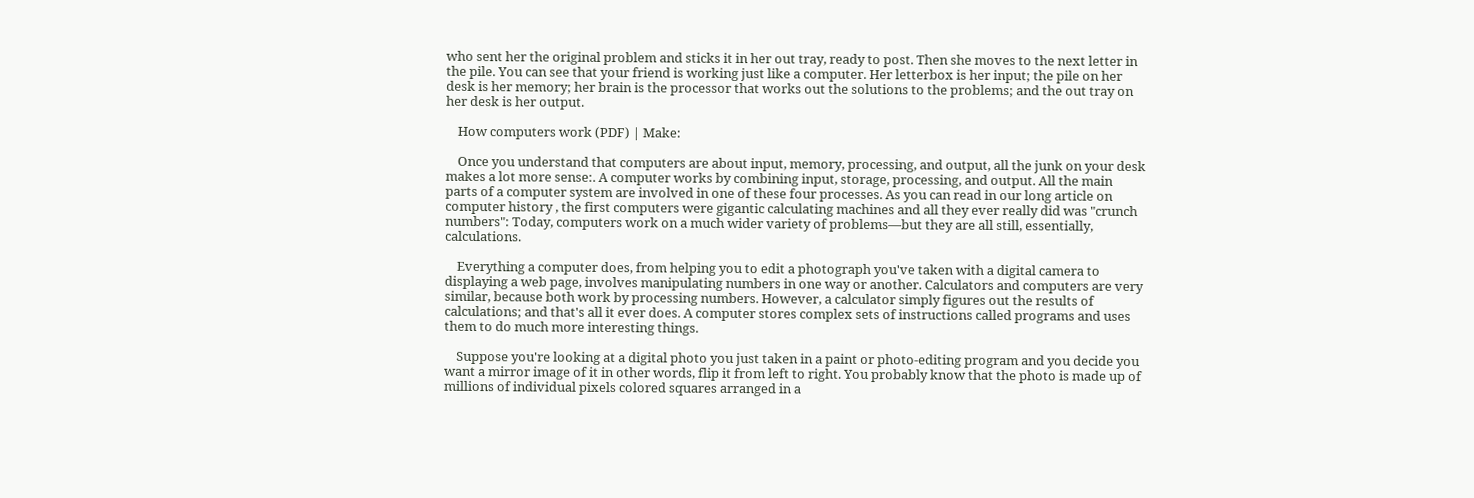who sent her the original problem and sticks it in her out tray, ready to post. Then she moves to the next letter in the pile. You can see that your friend is working just like a computer. Her letterbox is her input; the pile on her desk is her memory; her brain is the processor that works out the solutions to the problems; and the out tray on her desk is her output.

    How computers work (PDF) | Make:

    Once you understand that computers are about input, memory, processing, and output, all the junk on your desk makes a lot more sense:. A computer works by combining input, storage, processing, and output. All the main parts of a computer system are involved in one of these four processes. As you can read in our long article on computer history , the first computers were gigantic calculating machines and all they ever really did was "crunch numbers": Today, computers work on a much wider variety of problems—but they are all still, essentially, calculations.

    Everything a computer does, from helping you to edit a photograph you've taken with a digital camera to displaying a web page, involves manipulating numbers in one way or another. Calculators and computers are very similar, because both work by processing numbers. However, a calculator simply figures out the results of calculations; and that's all it ever does. A computer stores complex sets of instructions called programs and uses them to do much more interesting things.

    Suppose you're looking at a digital photo you just taken in a paint or photo-editing program and you decide you want a mirror image of it in other words, flip it from left to right. You probably know that the photo is made up of millions of individual pixels colored squares arranged in a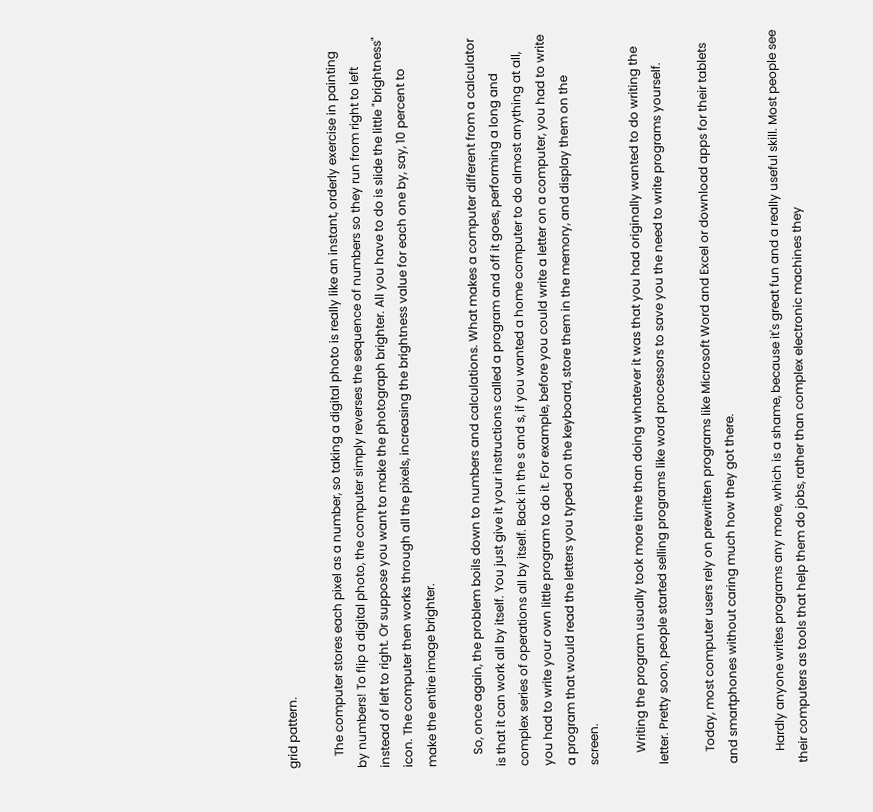grid pattern.

    The computer stores each pixel as a number, so taking a digital photo is really like an instant, orderly exercise in painting by numbers! To flip a digital photo, the computer simply reverses the sequence of numbers so they run from right to left instead of left to right. Or suppose you want to make the photograph brighter. All you have to do is slide the little "brightness" icon. The computer then works through all the pixels, increasing the brightness value for each one by, say, 10 percent to make the entire image brighter.

    So, once again, the problem boils down to numbers and calculations. What makes a computer different from a calculator is that it can work all by itself. You just give it your instructions called a program and off it goes, performing a long and complex series of operations all by itself. Back in the s and s, if you wanted a home computer to do almost anything at all, you had to write your own little program to do it. For example, before you could write a letter on a computer, you had to write a program that would read the letters you typed on the keyboard, store them in the memory, and display them on the screen.

    Writing the program usually took more time than doing whatever it was that you had originally wanted to do writing the letter. Pretty soon, people started selling programs like word processors to save you the need to write programs yourself.

    Today, most computer users rely on prewritten programs like Microsoft Word and Excel or download apps for their tablets and smartphones without caring much how they got there.

    Hardly anyone writes programs any more, which is a shame, because it's great fun and a really useful skill. Most people see their computers as tools that help them do jobs, rather than complex electronic machines they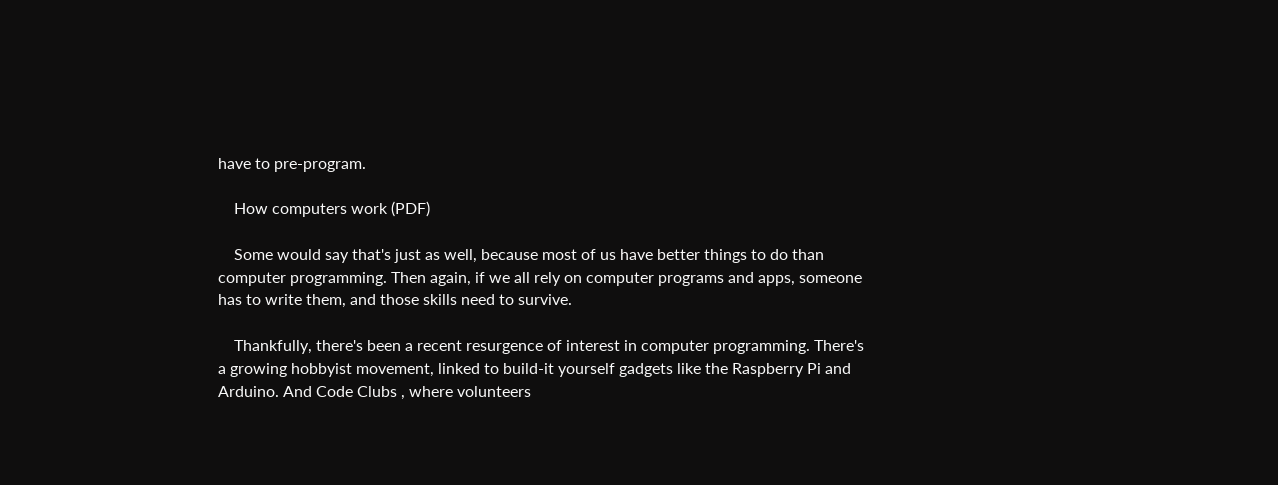have to pre-program.

    How computers work (PDF)

    Some would say that's just as well, because most of us have better things to do than computer programming. Then again, if we all rely on computer programs and apps, someone has to write them, and those skills need to survive.

    Thankfully, there's been a recent resurgence of interest in computer programming. There's a growing hobbyist movement, linked to build-it yourself gadgets like the Raspberry Pi and Arduino. And Code Clubs , where volunteers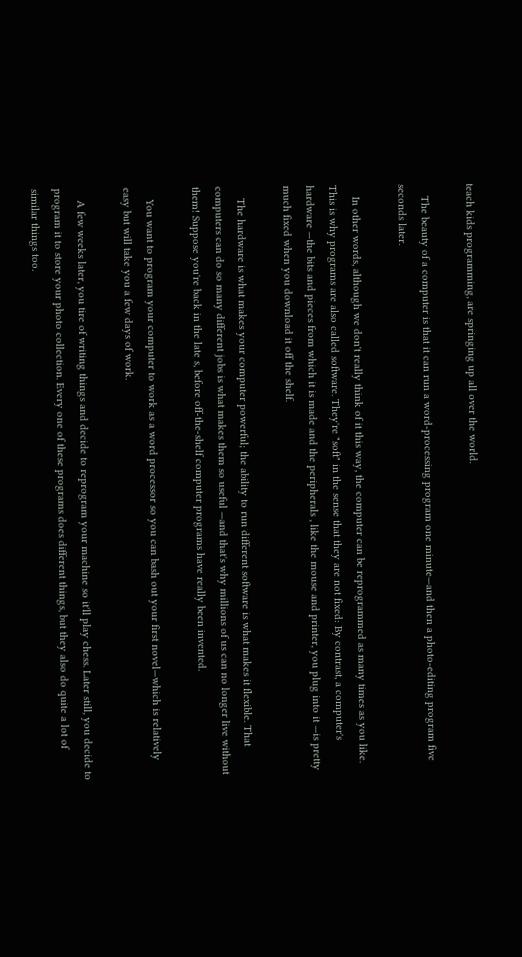teach kids programming, are springing up all over the world.

    The beauty of a computer is that it can run a word-processing program one minute—and then a photo-editing program five seconds later.

    In other words, although we don't really think of it this way, the computer can be reprogrammed as many times as you like. This is why programs are also called software. They're "soft" in the sense that they are not fixed: By contrast, a computer's hardware —the bits and pieces from which it is made and the peripherals , like the mouse and printer, you plug into it —is pretty much fixed when you download it off the shelf.

    The hardware is what makes your computer powerful; the ability to run different software is what makes it flexible. That computers can do so many different jobs is what makes them so useful —and that's why millions of us can no longer live without them! Suppose you're back in the late s, before off-the-shelf computer programs have really been invented.

    You want to program your computer to work as a word processor so you can bash out your first novel—which is relatively easy but will take you a few days of work.

    A few weeks later, you tire of writing things and decide to reprogram your machine so it'll play chess. Later still, you decide to program it to store your photo collection. Every one of these programs does different things, but they also do quite a lot of similar things too.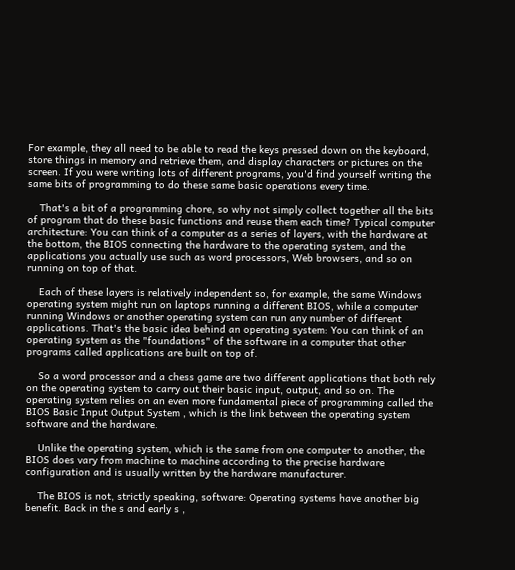For example, they all need to be able to read the keys pressed down on the keyboard, store things in memory and retrieve them, and display characters or pictures on the screen. If you were writing lots of different programs, you'd find yourself writing the same bits of programming to do these same basic operations every time.

    That's a bit of a programming chore, so why not simply collect together all the bits of program that do these basic functions and reuse them each time? Typical computer architecture: You can think of a computer as a series of layers, with the hardware at the bottom, the BIOS connecting the hardware to the operating system, and the applications you actually use such as word processors, Web browsers, and so on running on top of that.

    Each of these layers is relatively independent so, for example, the same Windows operating system might run on laptops running a different BIOS, while a computer running Windows or another operating system can run any number of different applications. That's the basic idea behind an operating system: You can think of an operating system as the "foundations" of the software in a computer that other programs called applications are built on top of.

    So a word processor and a chess game are two different applications that both rely on the operating system to carry out their basic input, output, and so on. The operating system relies on an even more fundamental piece of programming called the BIOS Basic Input Output System , which is the link between the operating system software and the hardware.

    Unlike the operating system, which is the same from one computer to another, the BIOS does vary from machine to machine according to the precise hardware configuration and is usually written by the hardware manufacturer.

    The BIOS is not, strictly speaking, software: Operating systems have another big benefit. Back in the s and early s ,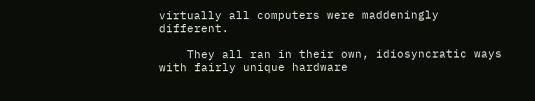virtually all computers were maddeningly different.

    They all ran in their own, idiosyncratic ways with fairly unique hardware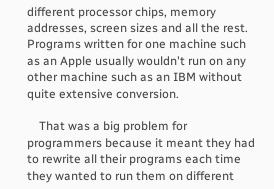different processor chips, memory addresses, screen sizes and all the rest. Programs written for one machine such as an Apple usually wouldn't run on any other machine such as an IBM without quite extensive conversion.

    That was a big problem for programmers because it meant they had to rewrite all their programs each time they wanted to run them on different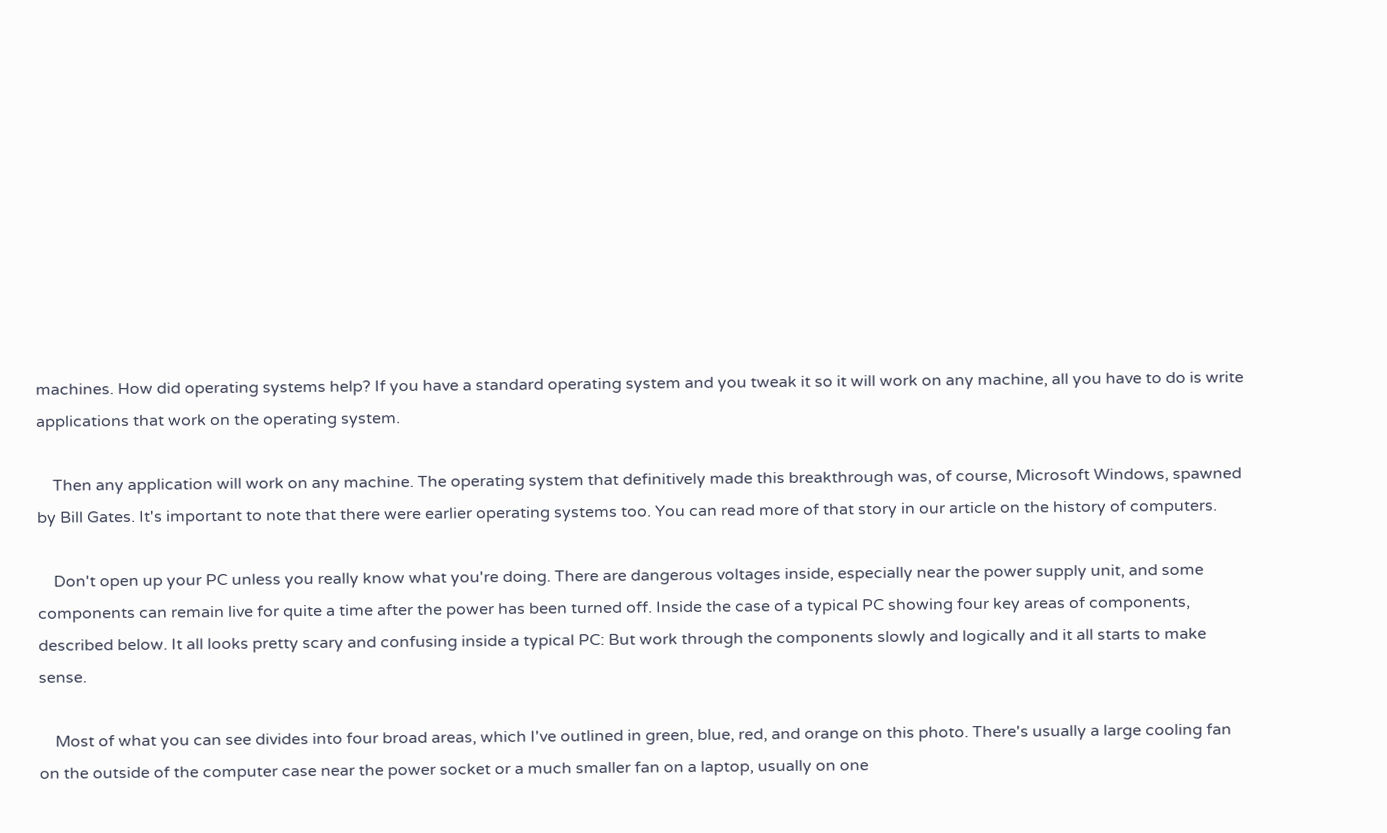machines. How did operating systems help? If you have a standard operating system and you tweak it so it will work on any machine, all you have to do is write applications that work on the operating system.

    Then any application will work on any machine. The operating system that definitively made this breakthrough was, of course, Microsoft Windows, spawned by Bill Gates. It's important to note that there were earlier operating systems too. You can read more of that story in our article on the history of computers.

    Don't open up your PC unless you really know what you're doing. There are dangerous voltages inside, especially near the power supply unit, and some components can remain live for quite a time after the power has been turned off. Inside the case of a typical PC showing four key areas of components, described below. It all looks pretty scary and confusing inside a typical PC: But work through the components slowly and logically and it all starts to make sense.

    Most of what you can see divides into four broad areas, which I've outlined in green, blue, red, and orange on this photo. There's usually a large cooling fan on the outside of the computer case near the power socket or a much smaller fan on a laptop, usually on one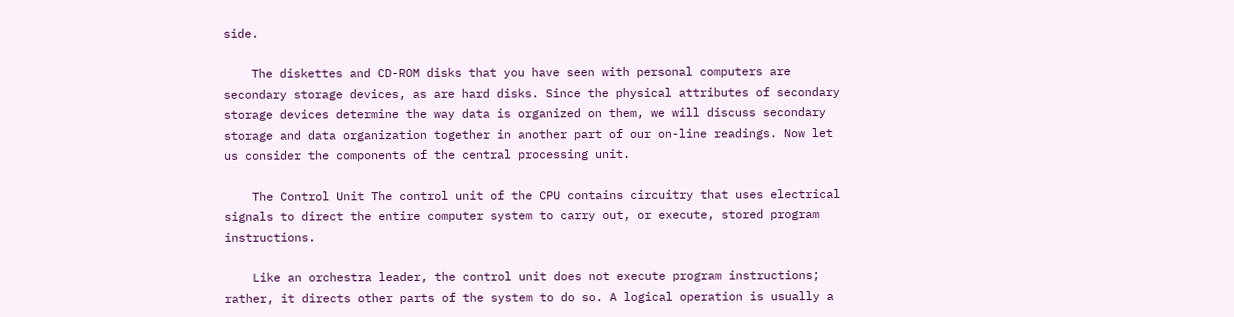side.

    The diskettes and CD-ROM disks that you have seen with personal computers are secondary storage devices, as are hard disks. Since the physical attributes of secondary storage devices determine the way data is organized on them, we will discuss secondary storage and data organization together in another part of our on-line readings. Now let us consider the components of the central processing unit.

    The Control Unit The control unit of the CPU contains circuitry that uses electrical signals to direct the entire computer system to carry out, or execute, stored program instructions.

    Like an orchestra leader, the control unit does not execute program instructions; rather, it directs other parts of the system to do so. A logical operation is usually a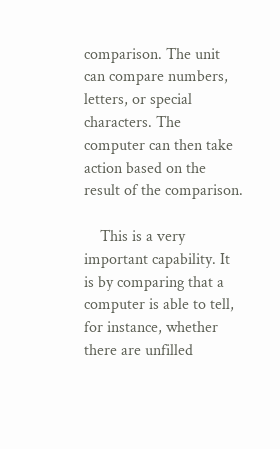comparison. The unit can compare numbers, letters, or special characters. The computer can then take action based on the result of the comparison.

    This is a very important capability. It is by comparing that a computer is able to tell, for instance, whether there are unfilled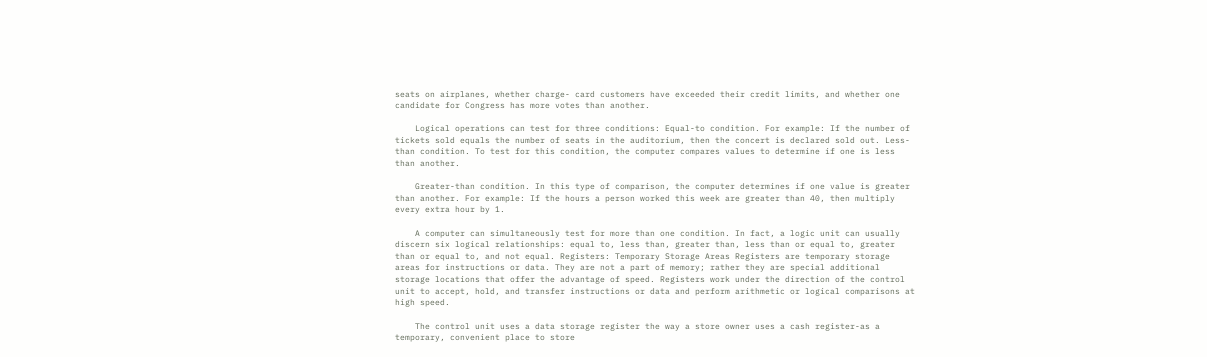seats on airplanes, whether charge- card customers have exceeded their credit limits, and whether one candidate for Congress has more votes than another.

    Logical operations can test for three conditions: Equal-to condition. For example: If the number of tickets sold equals the number of seats in the auditorium, then the concert is declared sold out. Less-than condition. To test for this condition, the computer compares values to determine if one is less than another.

    Greater-than condition. In this type of comparison, the computer determines if one value is greater than another. For example: If the hours a person worked this week are greater than 40, then multiply every extra hour by 1.

    A computer can simultaneously test for more than one condition. In fact, a logic unit can usually discern six logical relationships: equal to, less than, greater than, less than or equal to, greater than or equal to, and not equal. Registers: Temporary Storage Areas Registers are temporary storage areas for instructions or data. They are not a part of memory; rather they are special additional storage locations that offer the advantage of speed. Registers work under the direction of the control unit to accept, hold, and transfer instructions or data and perform arithmetic or logical comparisons at high speed.

    The control unit uses a data storage register the way a store owner uses a cash register-as a temporary, convenient place to store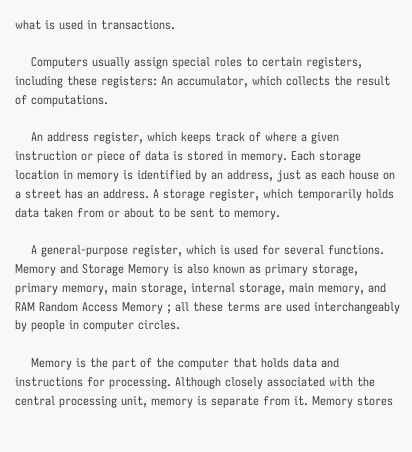what is used in transactions.

    Computers usually assign special roles to certain registers, including these registers: An accumulator, which collects the result of computations.

    An address register, which keeps track of where a given instruction or piece of data is stored in memory. Each storage location in memory is identified by an address, just as each house on a street has an address. A storage register, which temporarily holds data taken from or about to be sent to memory.

    A general-purpose register, which is used for several functions. Memory and Storage Memory is also known as primary storage, primary memory, main storage, internal storage, main memory, and RAM Random Access Memory ; all these terms are used interchangeably by people in computer circles.

    Memory is the part of the computer that holds data and instructions for processing. Although closely associated with the central processing unit, memory is separate from it. Memory stores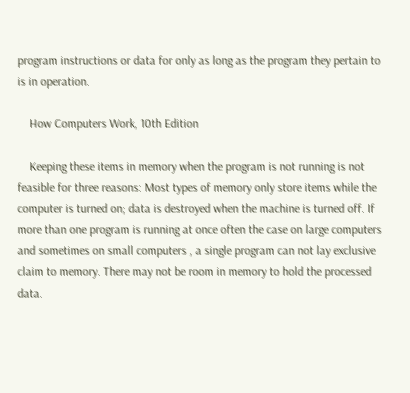program instructions or data for only as long as the program they pertain to is in operation.

    How Computers Work, 10th Edition

    Keeping these items in memory when the program is not running is not feasible for three reasons: Most types of memory only store items while the computer is turned on; data is destroyed when the machine is turned off. If more than one program is running at once often the case on large computers and sometimes on small computers , a single program can not lay exclusive claim to memory. There may not be room in memory to hold the processed data.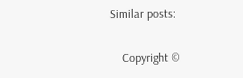Similar posts:

    Copyright ©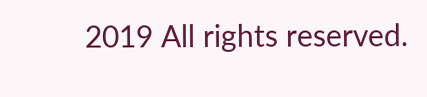2019 All rights reserved.